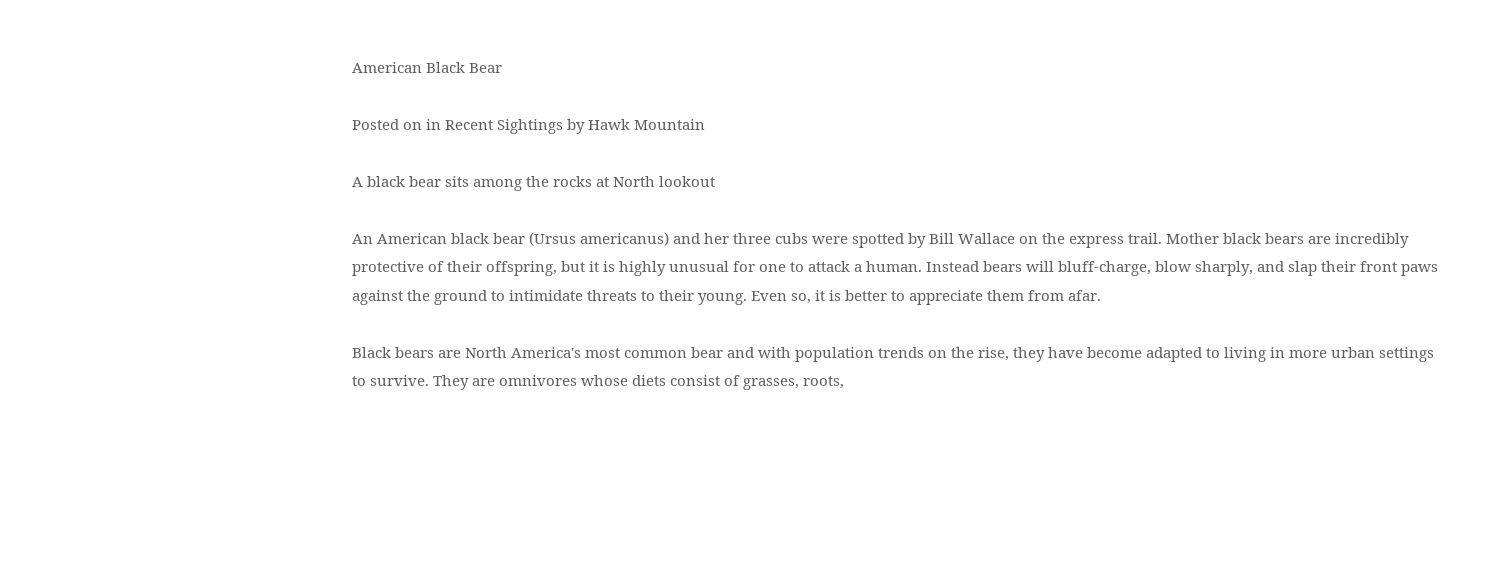American Black Bear

Posted on in Recent Sightings by Hawk Mountain

A black bear sits among the rocks at North lookout

An American black bear (Ursus americanus) and her three cubs were spotted by Bill Wallace on the express trail. Mother black bears are incredibly protective of their offspring, but it is highly unusual for one to attack a human. Instead bears will bluff-charge, blow sharply, and slap their front paws against the ground to intimidate threats to their young. Even so, it is better to appreciate them from afar.

Black bears are North America's most common bear and with population trends on the rise, they have become adapted to living in more urban settings to survive. They are omnivores whose diets consist of grasses, roots,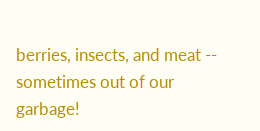berries, insects, and meat -- sometimes out of our garbage!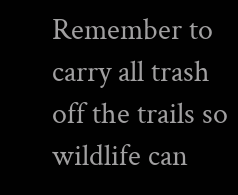Remember to carry all trash off the trails so wildlife can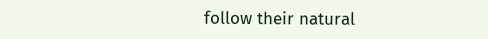follow their natural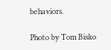behaviors.

Photo by Tom Bisko